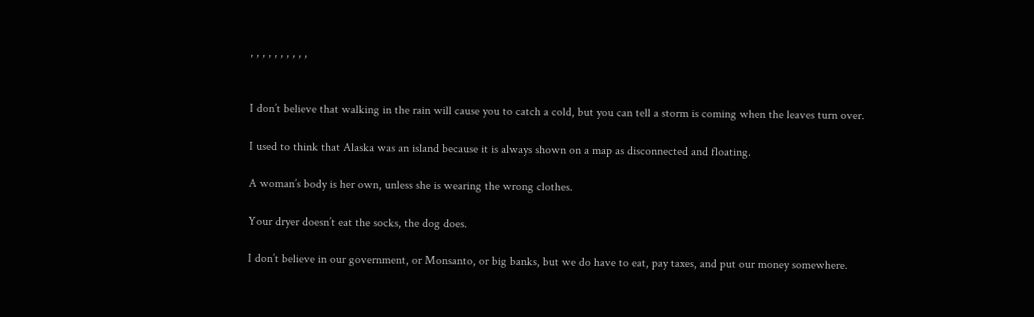, , , , , , , , , ,


I don’t believe that walking in the rain will cause you to catch a cold, but you can tell a storm is coming when the leaves turn over.

I used to think that Alaska was an island because it is always shown on a map as disconnected and floating.

A woman’s body is her own, unless she is wearing the wrong clothes.

Your dryer doesn’t eat the socks, the dog does.

I don’t believe in our government, or Monsanto, or big banks, but we do have to eat, pay taxes, and put our money somewhere.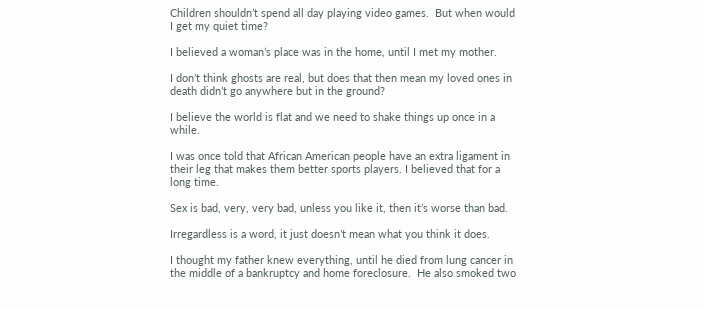Children shouldn’t spend all day playing video games.  But when would I get my quiet time?

I believed a woman’s place was in the home, until I met my mother.

I don’t think ghosts are real, but does that then mean my loved ones in death didn’t go anywhere but in the ground?

I believe the world is flat and we need to shake things up once in a while.

I was once told that African American people have an extra ligament in their leg that makes them better sports players. I believed that for a long time.

Sex is bad, very, very bad, unless you like it, then it’s worse than bad.

Irregardless is a word, it just doesn’t mean what you think it does.

I thought my father knew everything, until he died from lung cancer in the middle of a bankruptcy and home foreclosure.  He also smoked two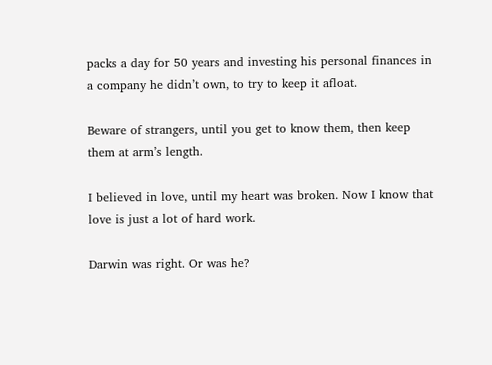packs a day for 50 years and investing his personal finances in a company he didn’t own, to try to keep it afloat.

Beware of strangers, until you get to know them, then keep them at arm’s length.

I believed in love, until my heart was broken. Now I know that love is just a lot of hard work.

Darwin was right. Or was he?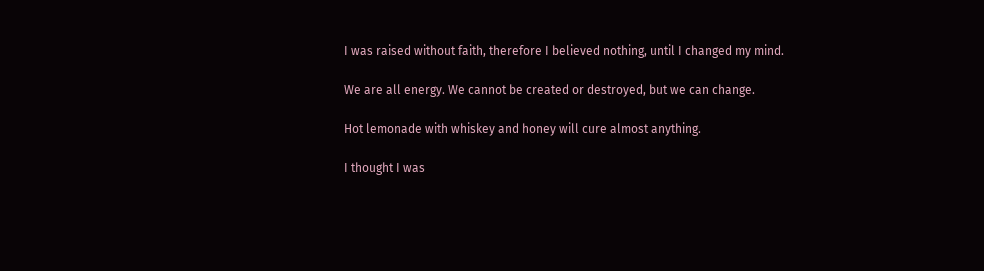I was raised without faith, therefore I believed nothing, until I changed my mind.

We are all energy. We cannot be created or destroyed, but we can change.

Hot lemonade with whiskey and honey will cure almost anything.

I thought I was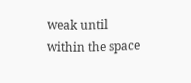weak until within the space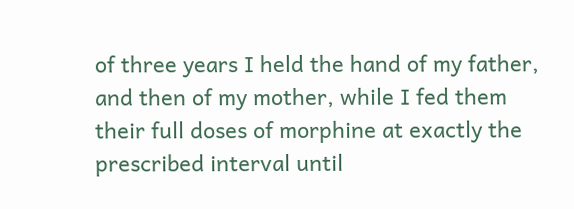of three years I held the hand of my father, and then of my mother, while I fed them their full doses of morphine at exactly the prescribed interval until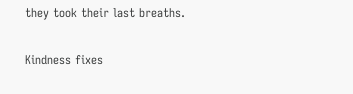they took their last breaths.

Kindness fixes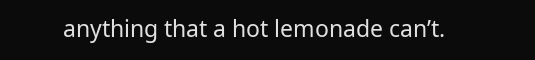anything that a hot lemonade can’t.